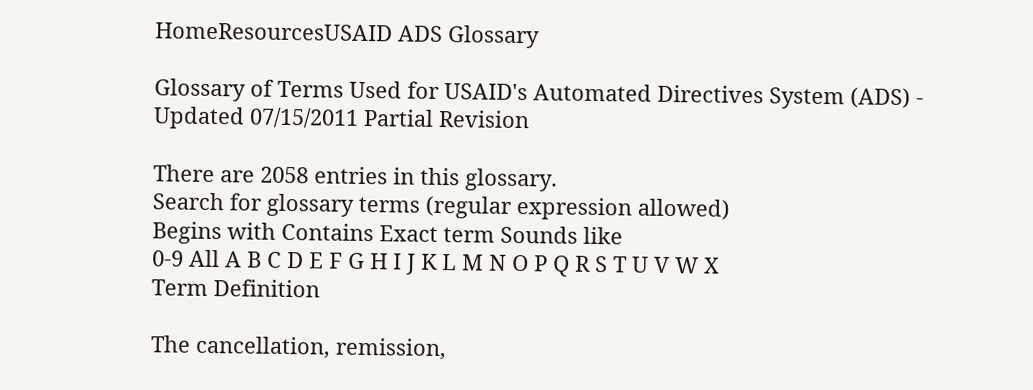HomeResourcesUSAID ADS Glossary

Glossary of Terms Used for USAID's Automated Directives System (ADS) - Updated 07/15/2011 Partial Revision

There are 2058 entries in this glossary.
Search for glossary terms (regular expression allowed)
Begins with Contains Exact term Sounds like
0-9 All A B C D E F G H I J K L M N O P Q R S T U V W X
Term Definition

The cancellation, remission,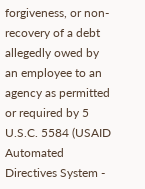forgiveness, or non-recovery of a debt allegedly owed by an employee to an agency as permitted or required by 5 U.S.C. 5584 (USAID Automated Directives System -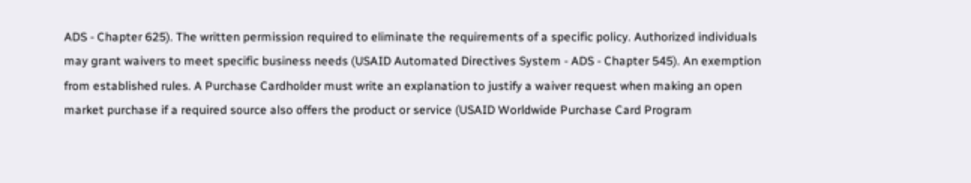ADS - Chapter 625). The written permission required to eliminate the requirements of a specific policy. Authorized individuals may grant waivers to meet specific business needs (USAID Automated Directives System - ADS - Chapter 545). An exemption from established rules. A Purchase Cardholder must write an explanation to justify a waiver request when making an open market purchase if a required source also offers the product or service (USAID Worldwide Purchase Card Program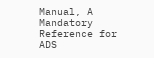Manual, A Mandatory Reference for ADS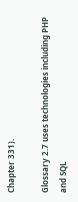Chapter 331).

Glossary 2.7 uses technologies including PHP and SQL